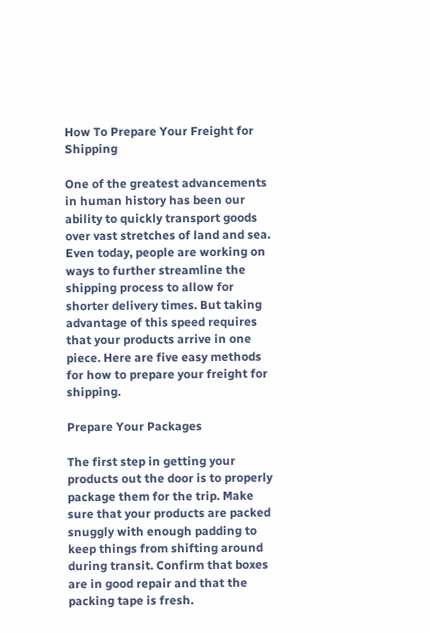How To Prepare Your Freight for Shipping

One of the greatest advancements in human history has been our ability to quickly transport goods over vast stretches of land and sea. Even today, people are working on ways to further streamline the shipping process to allow for shorter delivery times. But taking advantage of this speed requires that your products arrive in one piece. Here are five easy methods for how to prepare your freight for shipping.

Prepare Your Packages

The first step in getting your products out the door is to properly package them for the trip. Make sure that your products are packed snuggly with enough padding to keep things from shifting around during transit. Confirm that boxes are in good repair and that the packing tape is fresh.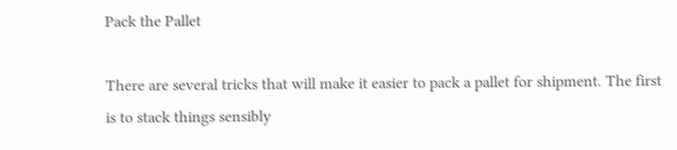Pack the Pallet

There are several tricks that will make it easier to pack a pallet for shipment. The first is to stack things sensibly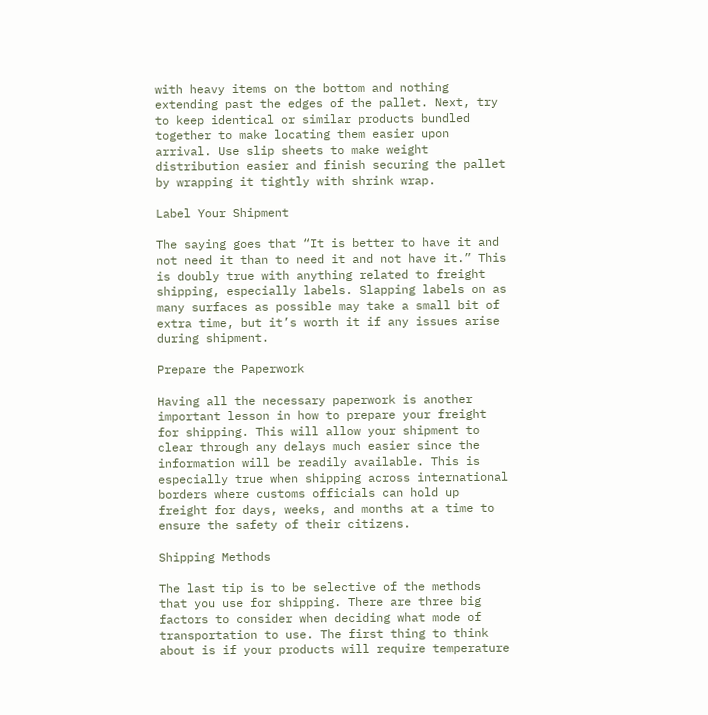with heavy items on the bottom and nothing extending past the edges of the pallet. Next, try to keep identical or similar products bundled together to make locating them easier upon arrival. Use slip sheets to make weight distribution easier and finish securing the pallet by wrapping it tightly with shrink wrap.

Label Your Shipment

The saying goes that “It is better to have it and not need it than to need it and not have it.” This is doubly true with anything related to freight shipping, especially labels. Slapping labels on as many surfaces as possible may take a small bit of extra time, but it’s worth it if any issues arise during shipment.

Prepare the Paperwork

Having all the necessary paperwork is another important lesson in how to prepare your freight for shipping. This will allow your shipment to clear through any delays much easier since the information will be readily available. This is especially true when shipping across international borders where customs officials can hold up freight for days, weeks, and months at a time to ensure the safety of their citizens.

Shipping Methods

The last tip is to be selective of the methods that you use for shipping. There are three big factors to consider when deciding what mode of transportation to use. The first thing to think about is if your products will require temperature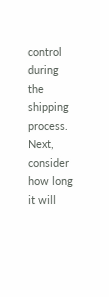control during the shipping process. Next, consider how long it will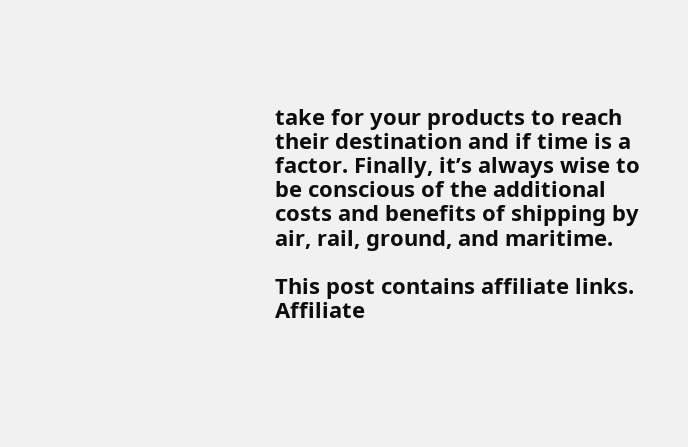take for your products to reach their destination and if time is a factor. Finally, it’s always wise to be conscious of the additional costs and benefits of shipping by air, rail, ground, and maritime.

This post contains affiliate links. Affiliate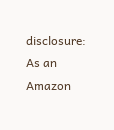disclosure: As an Amazon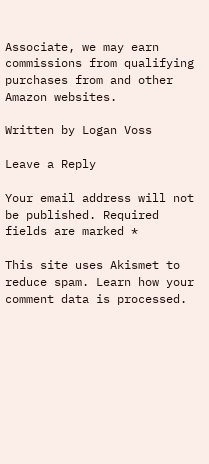Associate, we may earn commissions from qualifying purchases from and other Amazon websites.

Written by Logan Voss

Leave a Reply

Your email address will not be published. Required fields are marked *

This site uses Akismet to reduce spam. Learn how your comment data is processed.